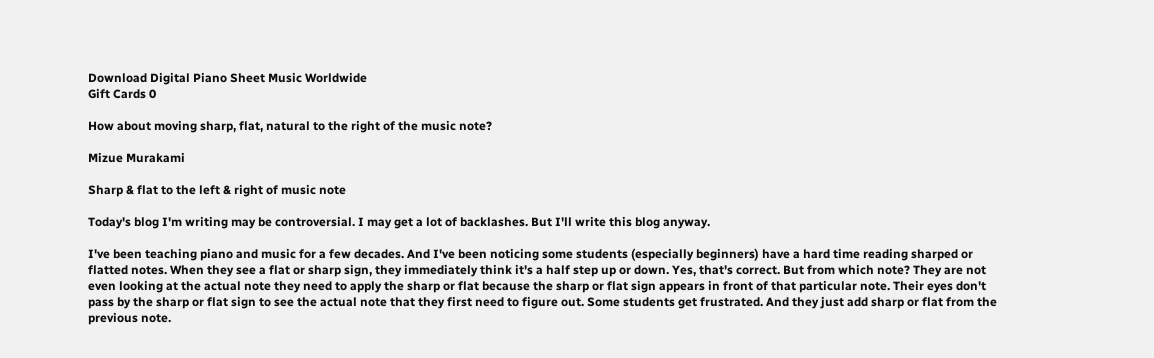Download Digital Piano Sheet Music Worldwide
Gift Cards 0

How about moving sharp, flat, natural to the right of the music note?

Mizue Murakami

Sharp & flat to the left & right of music note

Today's blog I'm writing may be controversial. I may get a lot of backlashes. But I'll write this blog anyway.

I've been teaching piano and music for a few decades. And I've been noticing some students (especially beginners) have a hard time reading sharped or flatted notes. When they see a flat or sharp sign, they immediately think it's a half step up or down. Yes, that's correct. But from which note? They are not even looking at the actual note they need to apply the sharp or flat because the sharp or flat sign appears in front of that particular note. Their eyes don't pass by the sharp or flat sign to see the actual note that they first need to figure out. Some students get frustrated. And they just add sharp or flat from the previous note.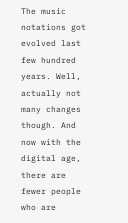The music notations got evolved last few hundred years. Well, actually not many changes though. And now with the digital age, there are fewer people who are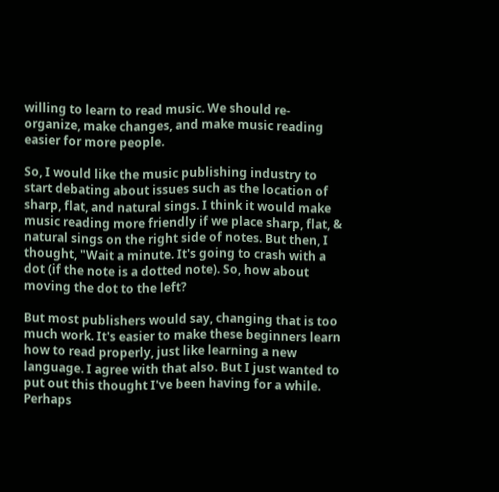willing to learn to read music. We should re-organize, make changes, and make music reading easier for more people.

So, I would like the music publishing industry to start debating about issues such as the location of sharp, flat, and natural sings. I think it would make music reading more friendly if we place sharp, flat, & natural sings on the right side of notes. But then, I thought, "Wait a minute. It's going to crash with a dot (if the note is a dotted note). So, how about moving the dot to the left?

But most publishers would say, changing that is too much work. It's easier to make these beginners learn how to read properly, just like learning a new language. I agree with that also. But I just wanted to put out this thought I've been having for a while. Perhaps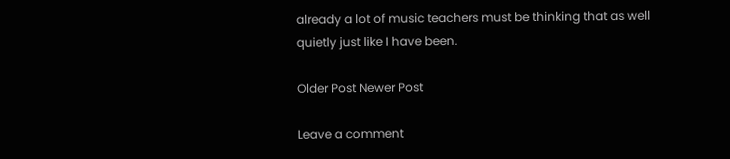already a lot of music teachers must be thinking that as well quietly just like I have been.

Older Post Newer Post

Leave a comment